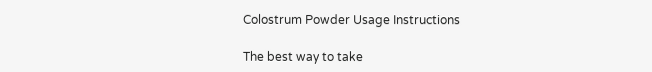Colostrum Powder Usage Instructions

The best way to take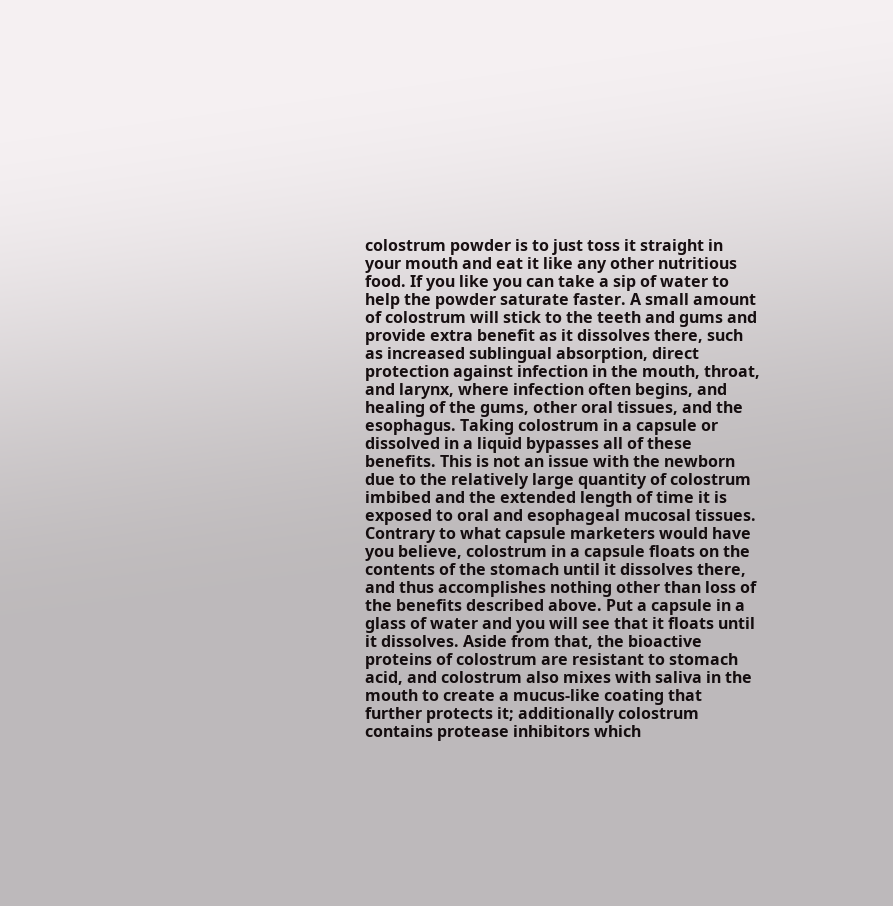colostrum powder is to just toss it straight in your mouth and eat it like any other nutritious food. If you like you can take a sip of water to help the powder saturate faster. A small amount of colostrum will stick to the teeth and gums and provide extra benefit as it dissolves there, such as increased sublingual absorption, direct protection against infection in the mouth, throat, and larynx, where infection often begins, and healing of the gums, other oral tissues, and the esophagus. Taking colostrum in a capsule or dissolved in a liquid bypasses all of these benefits. This is not an issue with the newborn due to the relatively large quantity of colostrum imbibed and the extended length of time it is exposed to oral and esophageal mucosal tissues. Contrary to what capsule marketers would have you believe, colostrum in a capsule floats on the contents of the stomach until it dissolves there, and thus accomplishes nothing other than loss of the benefits described above. Put a capsule in a glass of water and you will see that it floats until it dissolves. Aside from that, the bioactive proteins of colostrum are resistant to stomach acid, and colostrum also mixes with saliva in the mouth to create a mucus-like coating that further protects it; additionally colostrum contains protease inhibitors which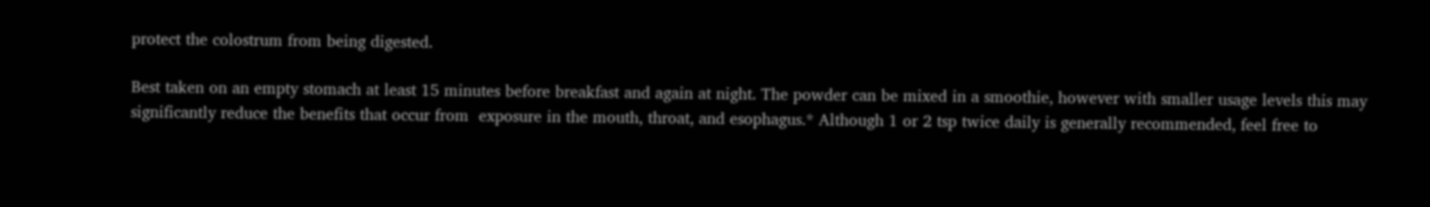protect the colostrum from being digested.

Best taken on an empty stomach at least 15 minutes before breakfast and again at night. The powder can be mixed in a smoothie, however with smaller usage levels this may significantly reduce the benefits that occur from  exposure in the mouth, throat, and esophagus.* Although 1 or 2 tsp twice daily is generally recommended, feel free to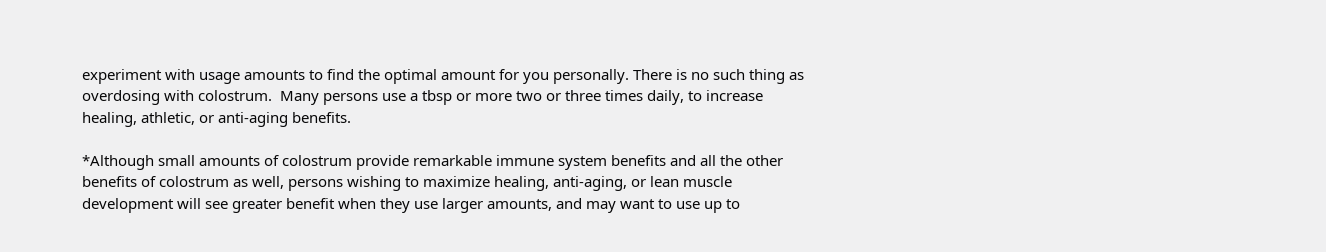experiment with usage amounts to find the optimal amount for you personally. There is no such thing as overdosing with colostrum.  Many persons use a tbsp or more two or three times daily, to increase healing, athletic, or anti-aging benefits.

*Although small amounts of colostrum provide remarkable immune system benefits and all the other benefits of colostrum as well, persons wishing to maximize healing, anti-aging, or lean muscle development will see greater benefit when they use larger amounts, and may want to use up to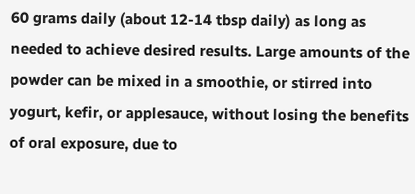60 grams daily (about 12-14 tbsp daily) as long as needed to achieve desired results. Large amounts of the powder can be mixed in a smoothie, or stirred into yogurt, kefir, or applesauce, without losing the benefits of oral exposure, due to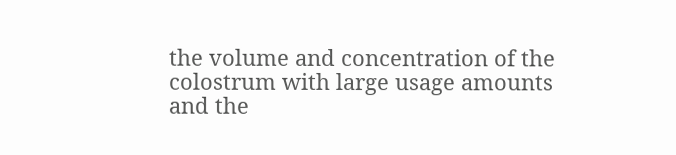the volume and concentration of the colostrum with large usage amounts and the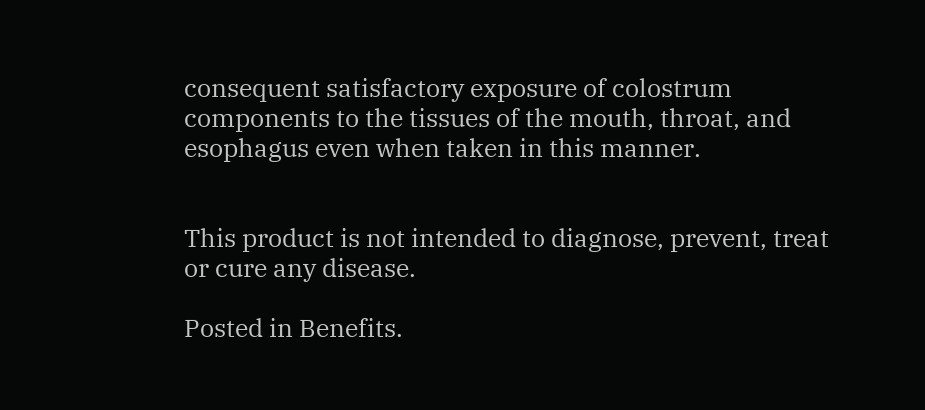consequent satisfactory exposure of colostrum components to the tissues of the mouth, throat, and esophagus even when taken in this manner.


This product is not intended to diagnose, prevent, treat or cure any disease.

Posted in Benefits.